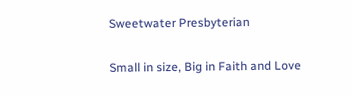Sweetwater Presbyterian

Small in size, Big in Faith and Love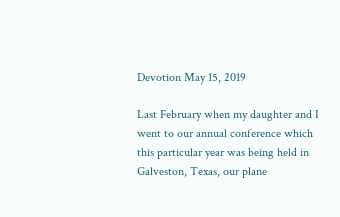Devotion May 15, 2019

Last February when my daughter and I went to our annual conference which this particular year was being held in Galveston, Texas, our plane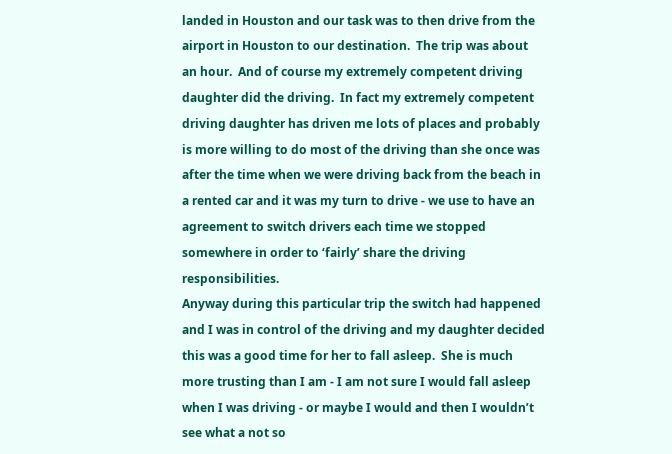landed in Houston and our task was to then drive from the airport in Houston to our destination.  The trip was about an hour.  And of course my extremely competent driving daughter did the driving.  In fact my extremely competent driving daughter has driven me lots of places and probably is more willing to do most of the driving than she once was after the time when we were driving back from the beach in a rented car and it was my turn to drive - we use to have an agreement to switch drivers each time we stopped somewhere in order to ‘fairly’ share the driving responsibilities.
Anyway during this particular trip the switch had happened and I was in control of the driving and my daughter decided this was a good time for her to fall asleep.  She is much more trusting than I am - I am not sure I would fall asleep when I was driving - or maybe I would and then I wouldn’t see what a not so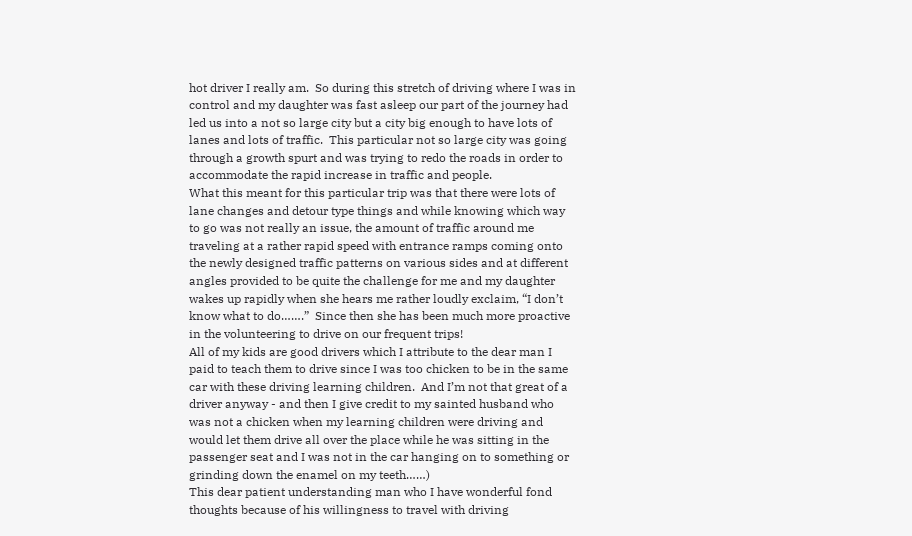hot driver I really am.  So during this stretch of driving where I was in control and my daughter was fast asleep our part of the journey had led us into a not so large city but a city big enough to have lots of lanes and lots of traffic.  This particular not so large city was going through a growth spurt and was trying to redo the roads in order to accommodate the rapid increase in traffic and people.
What this meant for this particular trip was that there were lots of lane changes and detour type things and while knowing which way to go was not really an issue, the amount of traffic around me traveling at a rather rapid speed with entrance ramps coming onto the newly designed traffic patterns on various sides and at different angles provided to be quite the challenge for me and my daughter wakes up rapidly when she hears me rather loudly exclaim, “I don’t know what to do…….”  Since then she has been much more proactive in the volunteering to drive on our frequent trips!
All of my kids are good drivers which I attribute to the dear man I paid to teach them to drive since I was too chicken to be in the same car with these driving learning children.  And I’m not that great of a driver anyway - and then I give credit to my sainted husband who was not a chicken when my learning children were driving and would let them drive all over the place while he was sitting in the passenger seat and I was not in the car hanging on to something or grinding down the enamel on my teeth……)
This dear patient understanding man who I have wonderful fond thoughts because of his willingness to travel with driving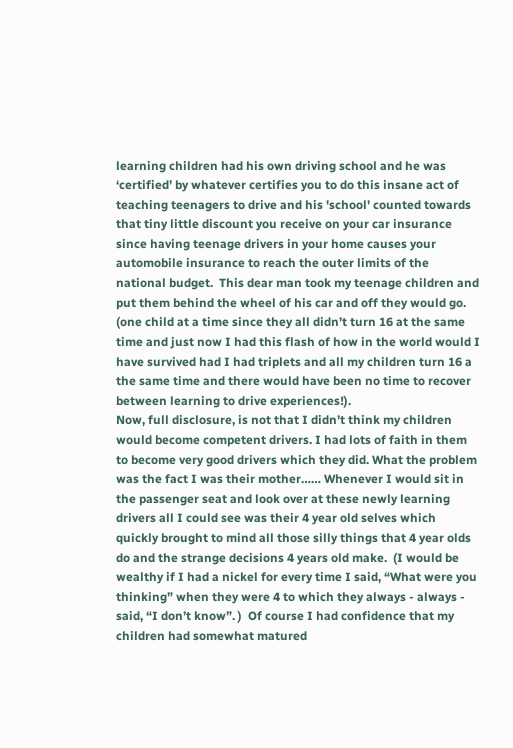learning children had his own driving school and he was ‘certified’ by whatever certifies you to do this insane act of teaching teenagers to drive and his 'school' counted towards that tiny little discount you receive on your car insurance since having teenage drivers in your home causes your automobile insurance to reach the outer limits of the national budget.  This dear man took my teenage children and put them behind the wheel of his car and off they would go. (one child at a time since they all didn’t turn 16 at the same time and just now I had this flash of how in the world would I have survived had I had triplets and all my children turn 16 a the same time and there would have been no time to recover between learning to drive experiences!).
Now, full disclosure, is not that I didn’t think my children would become competent drivers. I had lots of faith in them to become very good drivers which they did. What the problem was the fact I was their mother…… Whenever I would sit in the passenger seat and look over at these newly learning drivers all I could see was their 4 year old selves which quickly brought to mind all those silly things that 4 year olds do and the strange decisions 4 years old make.  (I would be wealthy if I had a nickel for every time I said, “What were you thinking” when they were 4 to which they always - always - said, “I don’t know”. )  Of course I had confidence that my children had somewhat matured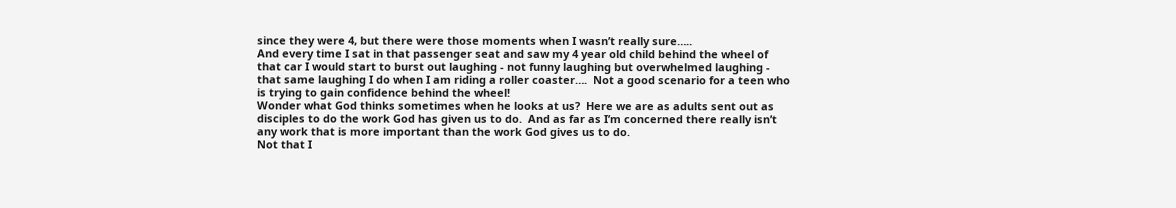since they were 4, but there were those moments when I wasn’t really sure…..
And every time I sat in that passenger seat and saw my 4 year old child behind the wheel of that car I would start to burst out laughing - not funny laughing but overwhelmed laughing - that same laughing I do when I am riding a roller coaster….  Not a good scenario for a teen who is trying to gain confidence behind the wheel!
Wonder what God thinks sometimes when he looks at us?  Here we are as adults sent out as disciples to do the work God has given us to do.  And as far as I’m concerned there really isn’t any work that is more important than the work God gives us to do.
Not that I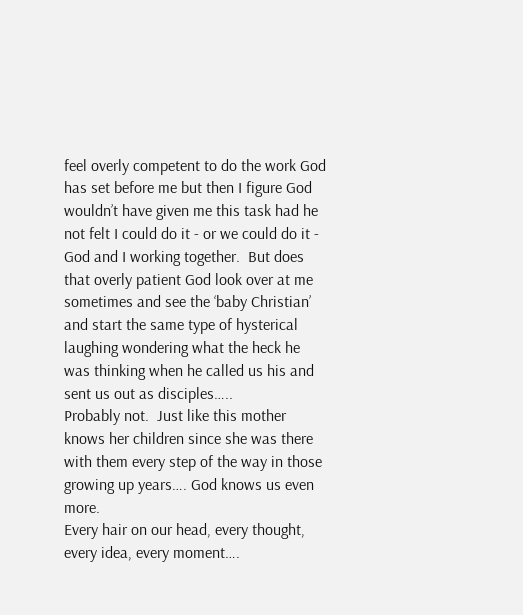feel overly competent to do the work God has set before me but then I figure God wouldn’t have given me this task had he not felt I could do it - or we could do it - God and I working together.  But does that overly patient God look over at me sometimes and see the ‘baby Christian’ and start the same type of hysterical laughing wondering what the heck he was thinking when he called us his and sent us out as disciples…..
Probably not.  Just like this mother knows her children since she was there with them every step of the way in those growing up years…. God knows us even more.
Every hair on our head, every thought, every idea, every moment….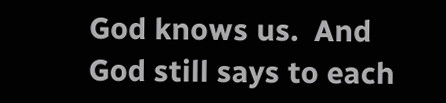God knows us.  And God still says to each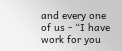and every one of us - “I have work for you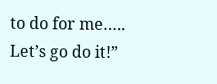to do for me….. Let’s go do it!”